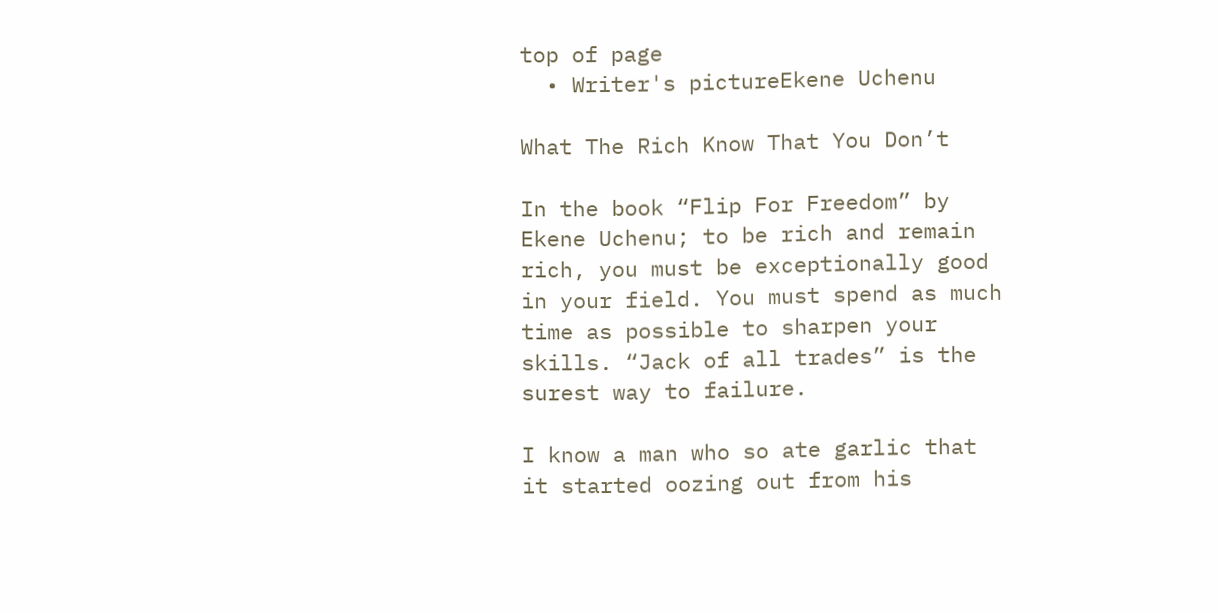top of page
  • Writer's pictureEkene Uchenu

What The Rich Know That You Don’t

In the book “Flip For Freedom” by Ekene Uchenu; to be rich and remain rich, you must be exceptionally good in your field. You must spend as much time as possible to sharpen your skills. “Jack of all trades” is the surest way to failure.

I know a man who so ate garlic that it started oozing out from his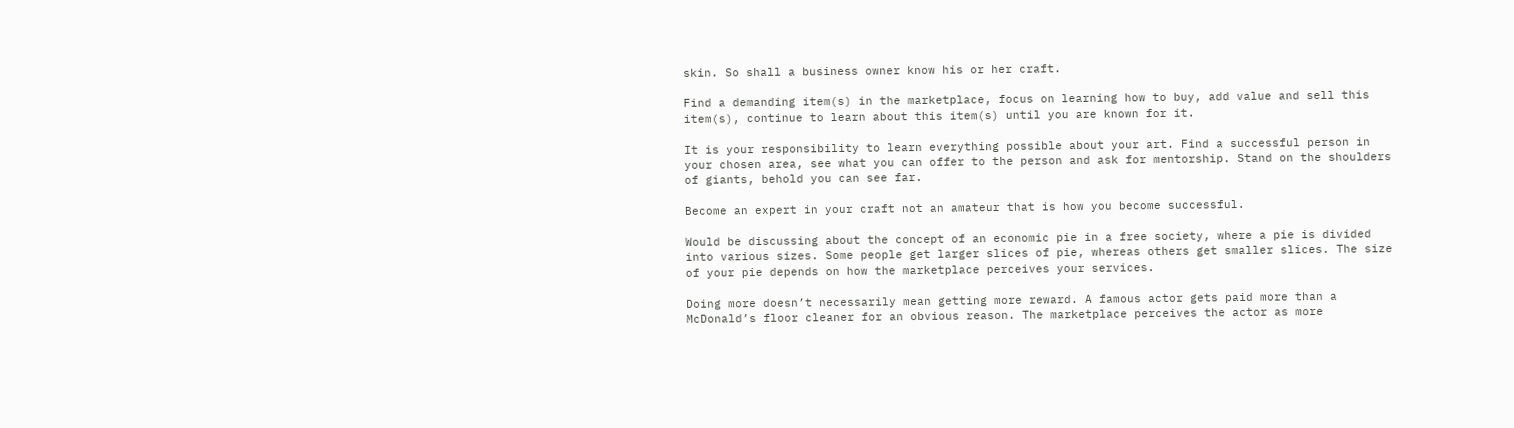skin. So shall a business owner know his or her craft.

Find a demanding item(s) in the marketplace, focus on learning how to buy, add value and sell this item(s), continue to learn about this item(s) until you are known for it.

It is your responsibility to learn everything possible about your art. Find a successful person in your chosen area, see what you can offer to the person and ask for mentorship. Stand on the shoulders of giants, behold you can see far.

Become an expert in your craft not an amateur that is how you become successful.

Would be discussing about the concept of an economic pie in a free society, where a pie is divided into various sizes. Some people get larger slices of pie, whereas others get smaller slices. The size of your pie depends on how the marketplace perceives your services.

Doing more doesn’t necessarily mean getting more reward. A famous actor gets paid more than a McDonald’s floor cleaner for an obvious reason. The marketplace perceives the actor as more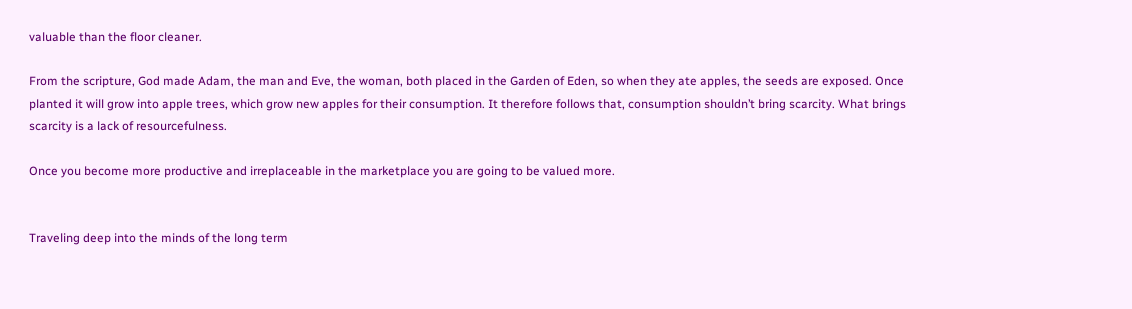valuable than the floor cleaner.

From the scripture, God made Adam, the man and Eve, the woman, both placed in the Garden of Eden, so when they ate apples, the seeds are exposed. Once planted it will grow into apple trees, which grow new apples for their consumption. It therefore follows that, consumption shouldn’t bring scarcity. What brings scarcity is a lack of resourcefulness.

Once you become more productive and irreplaceable in the marketplace you are going to be valued more.


Traveling deep into the minds of the long term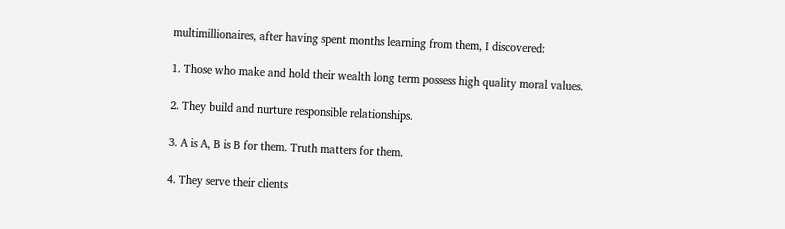multimillionaires, after having spent months learning from them, I discovered:

1. Those who make and hold their wealth long term possess high quality moral values.

2. They build and nurture responsible relationships.

3. A is A, B is B for them. Truth matters for them.

4. They serve their clients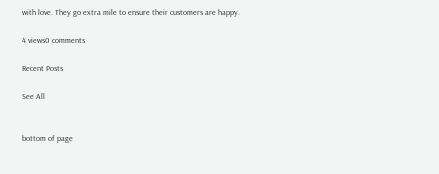with love. They go extra mile to ensure their customers are happy.

4 views0 comments

Recent Posts

See All


bottom of page